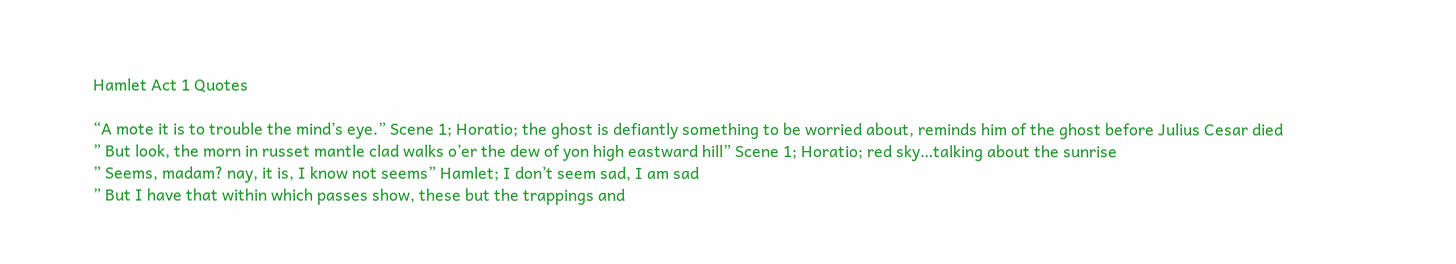Hamlet Act 1 Quotes

“A mote it is to trouble the mind’s eye.” Scene 1; Horatio; the ghost is defiantly something to be worried about, reminds him of the ghost before Julius Cesar died
” But look, the morn in russet mantle clad walks o’er the dew of yon high eastward hill” Scene 1; Horatio; red sky…talking about the sunrise
” Seems, madam? nay, it is, I know not seems” Hamlet; I don’t seem sad, I am sad
” But I have that within which passes show, these but the trappings and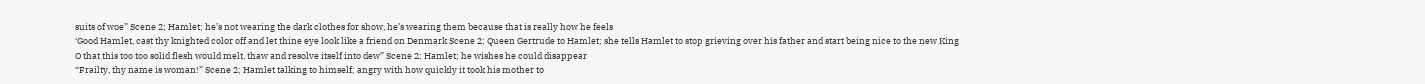suits of woe” Scene 2; Hamlet; he’s not wearing the dark clothes for show, he’s wearing them because that is really how he feels
‘Good Hamlet, cast thy knighted color off and let thine eye look like a friend on Denmark Scene 2; Queen Gertrude to Hamlet; she tells Hamlet to stop grieving over his father and start being nice to the new King
O that this too too solid flesh would melt, thaw and resolve itself into dew” Scene 2; Hamlet; he wishes he could disappear
“Frailty, thy name is woman!” Scene 2; Hamlet talking to himself; angry with how quickly it took his mother to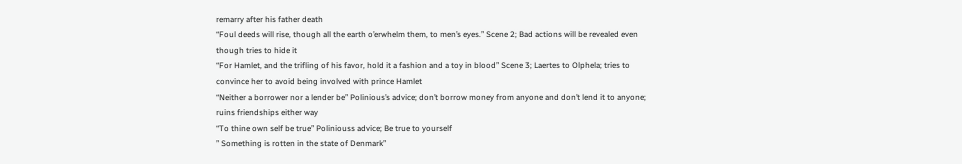remarry after his father death
“Foul deeds will rise, though all the earth o’erwhelm them, to men’s eyes.” Scene 2; Bad actions will be revealed even though tries to hide it
“For Hamlet, and the trifling of his favor, hold it a fashion and a toy in blood” Scene 3; Laertes to Olphela; tries to convince her to avoid being involved with prince Hamlet
“Neither a borrower nor a lender be” Polinious’s advice; don’t borrow money from anyone and don’t lend it to anyone; ruins friendships either way
“To thine own self be true” Poliniouss advice; Be true to yourself
” Something is rotten in the state of Denmark”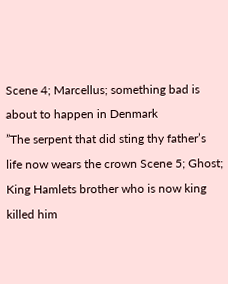Scene 4; Marcellus; something bad is about to happen in Denmark
”The serpent that did sting thy father’s life now wears the crown Scene 5; Ghost; King Hamlets brother who is now king killed him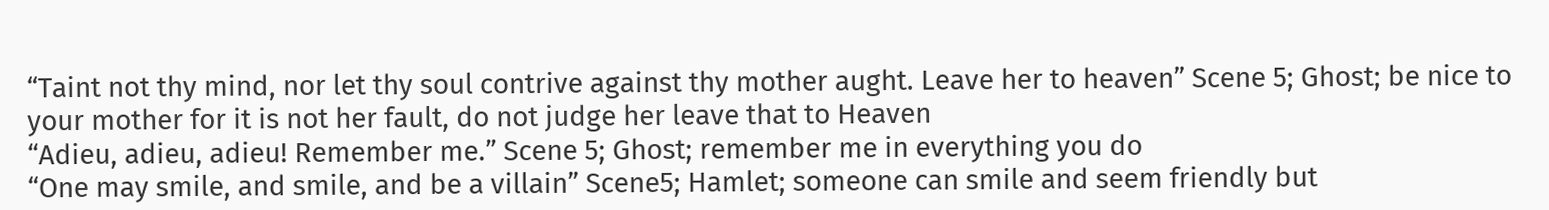“Taint not thy mind, nor let thy soul contrive against thy mother aught. Leave her to heaven” Scene 5; Ghost; be nice to your mother for it is not her fault, do not judge her leave that to Heaven
“Adieu, adieu, adieu! Remember me.” Scene 5; Ghost; remember me in everything you do
“One may smile, and smile, and be a villain” Scene5; Hamlet; someone can smile and seem friendly but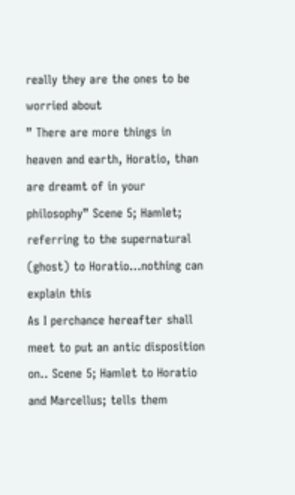really they are the ones to be worried about
” There are more things in heaven and earth, Horatio, than are dreamt of in your philosophy” Scene 5; Hamlet; referring to the supernatural (ghost) to Horatio…nothing can explain this
As I perchance hereafter shall meet to put an antic disposition on.. Scene 5; Hamlet to Horatio and Marcellus; tells them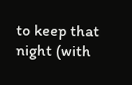to keep that night (with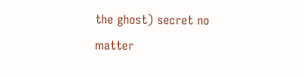the ghost) secret no matter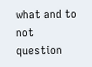what and to not question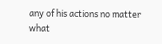any of his actions no matter what